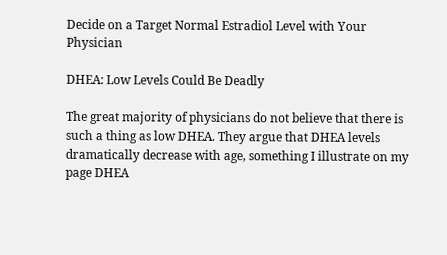Decide on a Target Normal Estradiol Level with Your Physician

DHEA: Low Levels Could Be Deadly

The great majority of physicians do not believe that there is such a thing as low DHEA. They argue that DHEA levels dramatically decrease with age, something I illustrate on my page DHEA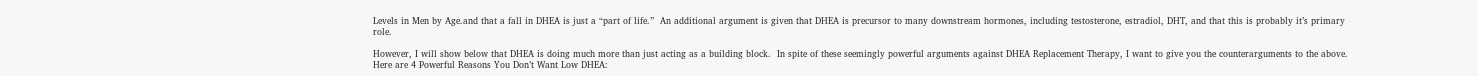Levels in Men by Age.and that a fall in DHEA is just a “part of life.”  An additional argument is given that DHEA is precursor to many downstream hormones, including testosterone, estradiol, DHT, and that this is probably it’s primary role.

However, I will show below that DHEA is doing much more than just acting as a building block.  In spite of these seemingly powerful arguments against DHEA Replacement Therapy, I want to give you the counterarguments to the above.  Here are 4 Powerful Reasons You Don’t Want Low DHEA: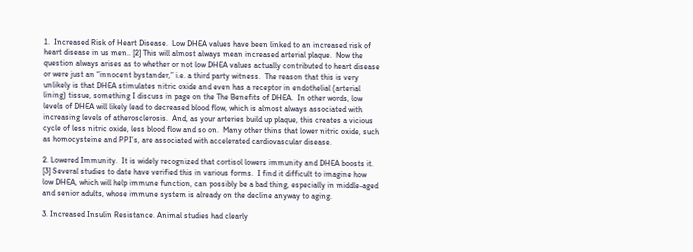1.  Increased Risk of Heart Disease.  Low DHEA values have been linked to an increased risk of heart disease in us men.. [2] This will almost always mean increased arterial plaque.  Now the question always arises as to whether or not low DHEA values actually contributed to heart disease or were just an “innocent bystander,” i.e. a third party witness.  The reason that this is very unlikely is that DHEA stimulates nitric oxide and even has a receptor in endothelial (arterial lining) tissue, something I discuss in page on the The Benefits of DHEA.  In other words, low levels of DHEA will likely lead to decreased blood flow, which is almost always associated with increasing levels of atherosclerosis.  And, as your arteries build up plaque, this creates a vicious cycle of less nitric oxide, less blood flow and so on.  Many other thins that lower nitric oxide, such as homocysteine and PPI’s, are associated with accelerated cardiovascular disease.

2. Lowered Immunity.  It is widely recognized that cortisol lowers immunity and DHEA boosts it. [3] Several studies to date have verified this in various forms.  I find it difficult to imagine how low DHEA, which will help immune function, can possibly be a bad thing, especially in middle-aged and senior adults, whose immune system is already on the decline anyway to aging.

3. Increased Insulin Resistance. Animal studies had clearly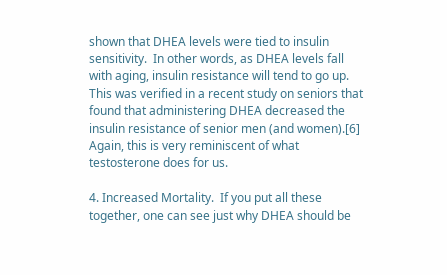shown that DHEA levels were tied to insulin sensitivity.  In other words, as DHEA levels fall with aging, insulin resistance will tend to go up.  This was verified in a recent study on seniors that found that administering DHEA decreased the insulin resistance of senior men (and women).[6] Again, this is very reminiscent of what testosterone does for us.

4. Increased Mortality.  If you put all these together, one can see just why DHEA should be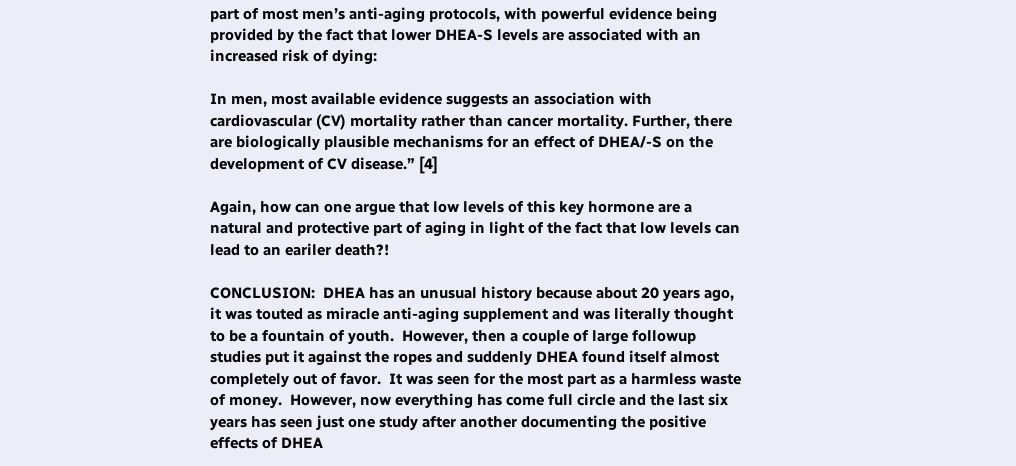part of most men’s anti-aging protocols, with powerful evidence being provided by the fact that lower DHEA-S levels are associated with an increased risk of dying:

In men, most available evidence suggests an association with cardiovascular (CV) mortality rather than cancer mortality. Further, there are biologically plausible mechanisms for an effect of DHEA/-S on the development of CV disease.” [4]

Again, how can one argue that low levels of this key hormone are a natural and protective part of aging in light of the fact that low levels can lead to an eariler death?!

CONCLUSION:  DHEA has an unusual history because about 20 years ago, it was touted as miracle anti-aging supplement and was literally thought to be a fountain of youth.  However, then a couple of large followup studies put it against the ropes and suddenly DHEA found itself almost completely out of favor.  It was seen for the most part as a harmless waste of money.  However, now everything has come full circle and the last six years has seen just one study after another documenting the positive effects of DHEA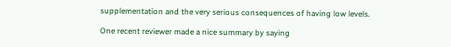supplementation and the very serious consequences of having low levels.

One recent reviewer made a nice summary by saying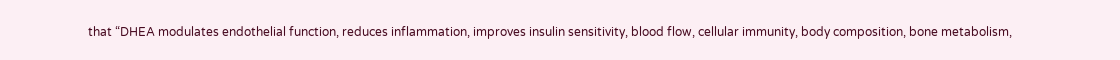that “DHEA modulates endothelial function, reduces inflammation, improves insulin sensitivity, blood flow, cellular immunity, body composition, bone metabolism,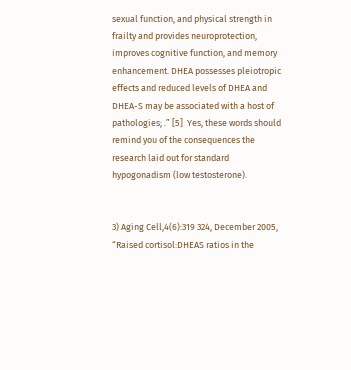sexual function, and physical strength in frailty and provides neuroprotection, improves cognitive function, and memory enhancement. DHEA possesses pleiotropic effects and reduced levels of DHEA and DHEA-S may be associated with a host of pathologies; .” [5]  Yes, these words should remind you of the consequences the research laid out for standard hypogonadism (low testosterone).


3) Aging Cell,4(6):319 324, December 2005, “Raised cortisol:DHEAS ratios in the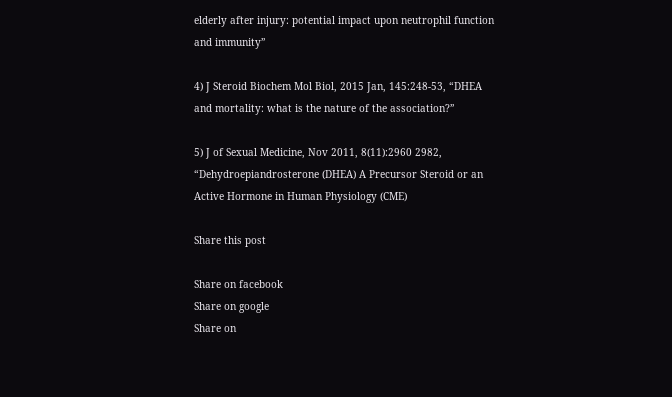elderly after injury: potential impact upon neutrophil function and immunity”

4) J Steroid Biochem Mol Biol, 2015 Jan, 145:248-53, “DHEA and mortality: what is the nature of the association?”

5) J of Sexual Medicine, Nov 2011, 8(11):2960 2982, “Dehydroepiandrosterone (DHEA) A Precursor Steroid or an Active Hormone in Human Physiology (CME)

Share this post

Share on facebook
Share on google
Share on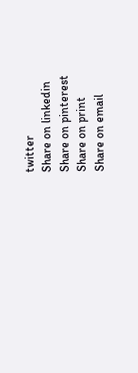twitter
Share on linkedin
Share on pinterest
Share on print
Share on email